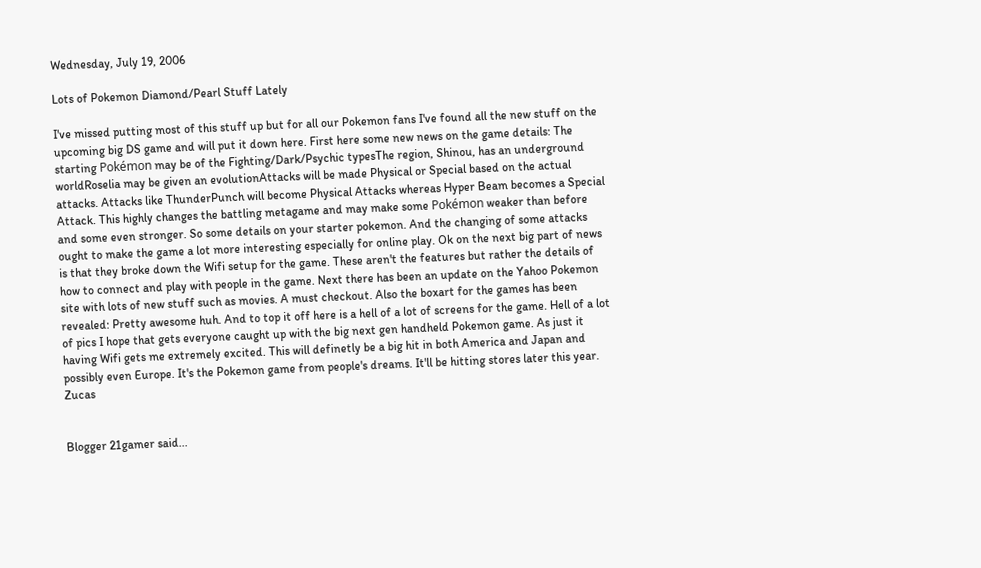Wednesday, July 19, 2006

Lots of Pokemon Diamond/Pearl Stuff Lately

I've missed putting most of this stuff up but for all our Pokemon fans I've found all the new stuff on the upcoming big DS game and will put it down here. First here some new news on the game details: The starting Pokémon may be of the Fighting/Dark/Psychic typesThe region, Shinou, has an underground worldRoselia may be given an evolutionAttacks will be made Physical or Special based on the actual attacks. Attacks like ThunderPunch will become Physical Attacks whereas Hyper Beam becomes a Special Attack. This highly changes the battling metagame and may make some Pokémon weaker than before and some even stronger. So some details on your starter pokemon. And the changing of some attacks ought to make the game a lot more interesting especially for online play. Ok on the next big part of news is that they broke down the Wifi setup for the game. These aren't the features but rather the details of how to connect and play with people in the game. Next there has been an update on the Yahoo Pokemon site with lots of new stuff such as movies. A must checkout. Also the boxart for the games has been revealed: Pretty awesome huh. And to top it off here is a hell of a lot of screens for the game. Hell of a lot of pics I hope that gets everyone caught up with the big next gen handheld Pokemon game. As just it having Wifi gets me extremely excited. This will definetly be a big hit in both America and Japan and possibly even Europe. It's the Pokemon game from people's dreams. It'll be hitting stores later this year. Zucas


Blogger 21gamer said...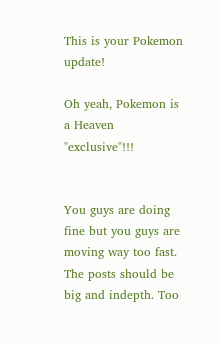This is your Pokemon update!

Oh yeah, Pokemon is a Heaven "exclusive"!!!


You guys are doing fine but you guys are moving way too fast. The posts should be big and indepth. Too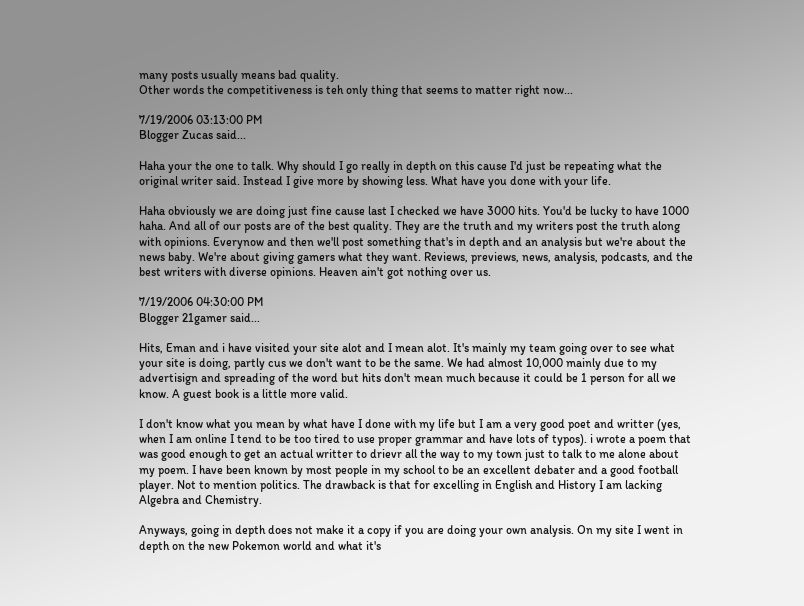many posts usually means bad quality.
Other words the competitiveness is teh only thing that seems to matter right now...

7/19/2006 03:13:00 PM
Blogger Zucas said...

Haha your the one to talk. Why should I go really in depth on this cause I'd just be repeating what the original writer said. Instead I give more by showing less. What have you done with your life.

Haha obviously we are doing just fine cause last I checked we have 3000 hits. You'd be lucky to have 1000 haha. And all of our posts are of the best quality. They are the truth and my writers post the truth along with opinions. Everynow and then we'll post something that's in depth and an analysis but we're about the news baby. We're about giving gamers what they want. Reviews, previews, news, analysis, podcasts, and the best writers with diverse opinions. Heaven ain't got nothing over us.

7/19/2006 04:30:00 PM
Blogger 21gamer said...

Hits, Eman and i have visited your site alot and I mean alot. It's mainly my team going over to see what your site is doing, partly cus we don't want to be the same. We had almost 10,000 mainly due to my advertisign and spreading of the word but hits don't mean much because it could be 1 person for all we know. A guest book is a little more valid.

I don't know what you mean by what have I done with my life but I am a very good poet and writter (yes, when I am online I tend to be too tired to use proper grammar and have lots of typos). i wrote a poem that was good enough to get an actual writter to drievr all the way to my town just to talk to me alone about my poem. I have been known by most people in my school to be an excellent debater and a good football player. Not to mention politics. The drawback is that for excelling in English and History I am lacking Algebra and Chemistry.

Anyways, going in depth does not make it a copy if you are doing your own analysis. On my site I went in depth on the new Pokemon world and what it's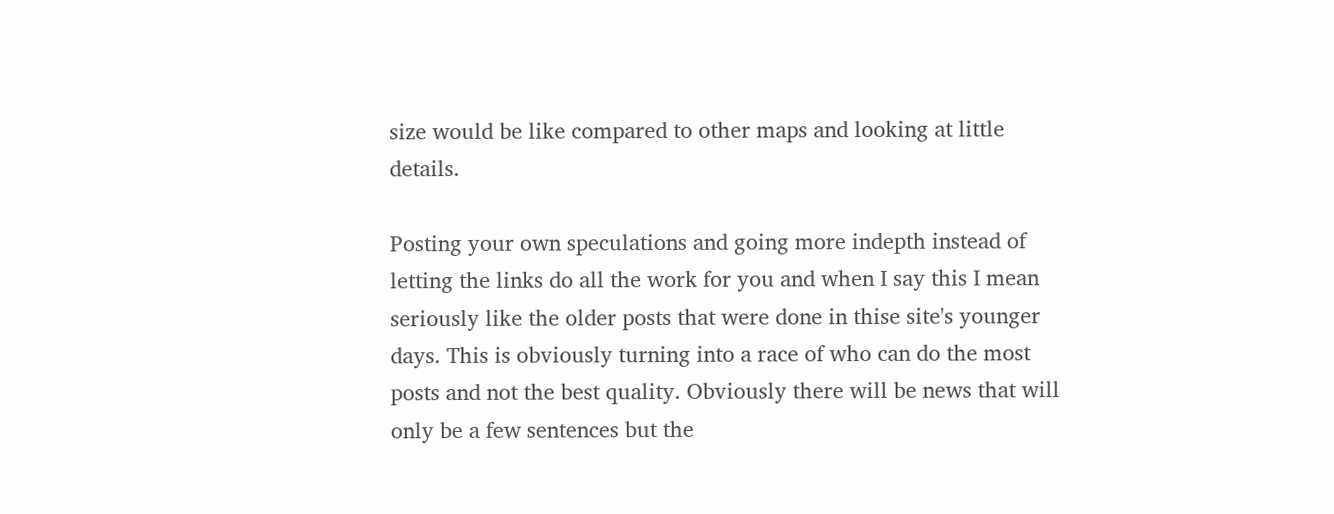size would be like compared to other maps and looking at little details.

Posting your own speculations and going more indepth instead of letting the links do all the work for you and when I say this I mean seriously like the older posts that were done in thise site's younger days. This is obviously turning into a race of who can do the most posts and not the best quality. Obviously there will be news that will only be a few sentences but the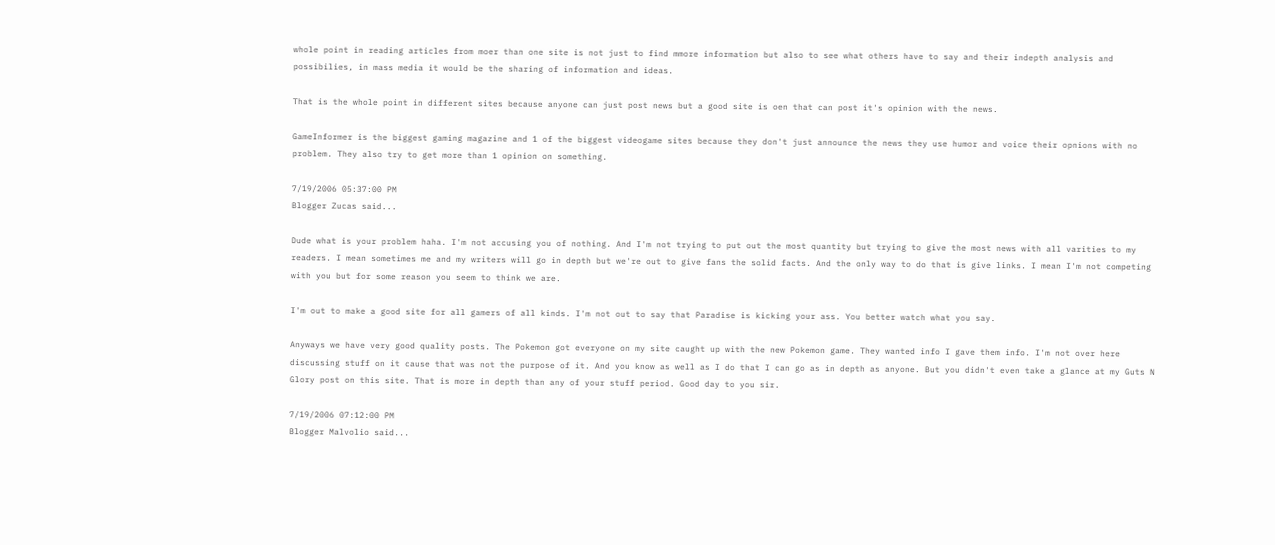whole point in reading articles from moer than one site is not just to find mmore information but also to see what others have to say and their indepth analysis and possibilies, in mass media it would be the sharing of information and ideas.

That is the whole point in different sites because anyone can just post news but a good site is oen that can post it's opinion with the news.

GameInformer is the biggest gaming magazine and 1 of the biggest videogame sites because they don't just announce the news they use humor and voice their opnions with no problem. They also try to get more than 1 opinion on something.

7/19/2006 05:37:00 PM
Blogger Zucas said...

Dude what is your problem haha. I'm not accusing you of nothing. And I'm not trying to put out the most quantity but trying to give the most news with all varities to my readers. I mean sometimes me and my writers will go in depth but we're out to give fans the solid facts. And the only way to do that is give links. I mean I'm not competing with you but for some reason you seem to think we are.

I'm out to make a good site for all gamers of all kinds. I'm not out to say that Paradise is kicking your ass. You better watch what you say.

Anyways we have very good quality posts. The Pokemon got everyone on my site caught up with the new Pokemon game. They wanted info I gave them info. I'm not over here discussing stuff on it cause that was not the purpose of it. And you know as well as I do that I can go as in depth as anyone. But you didn't even take a glance at my Guts N Glory post on this site. That is more in depth than any of your stuff period. Good day to you sir.

7/19/2006 07:12:00 PM
Blogger Malvolio said...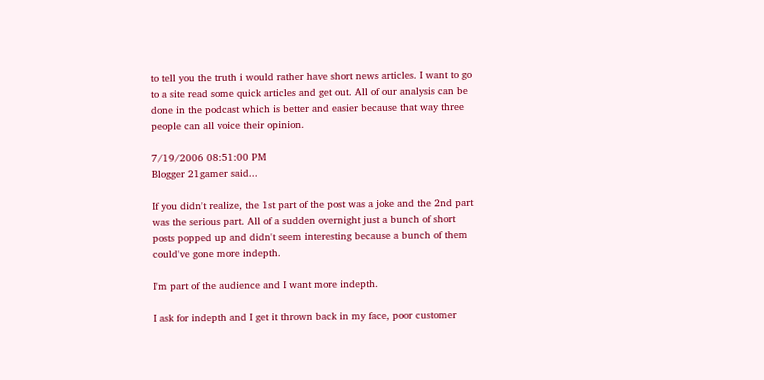to tell you the truth i would rather have short news articles. I want to go to a site read some quick articles and get out. All of our analysis can be done in the podcast which is better and easier because that way three people can all voice their opinion.

7/19/2006 08:51:00 PM
Blogger 21gamer said...

If you didn't realize, the 1st part of the post was a joke and the 2nd part was the serious part. All of a sudden overnight just a bunch of short posts popped up and didn't seem interesting because a bunch of them could've gone more indepth.

I'm part of the audience and I want more indepth.

I ask for indepth and I get it thrown back in my face, poor customer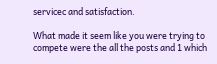servicec and satisfaction.

What made it seem like you were trying to compete were the all the posts and 1 which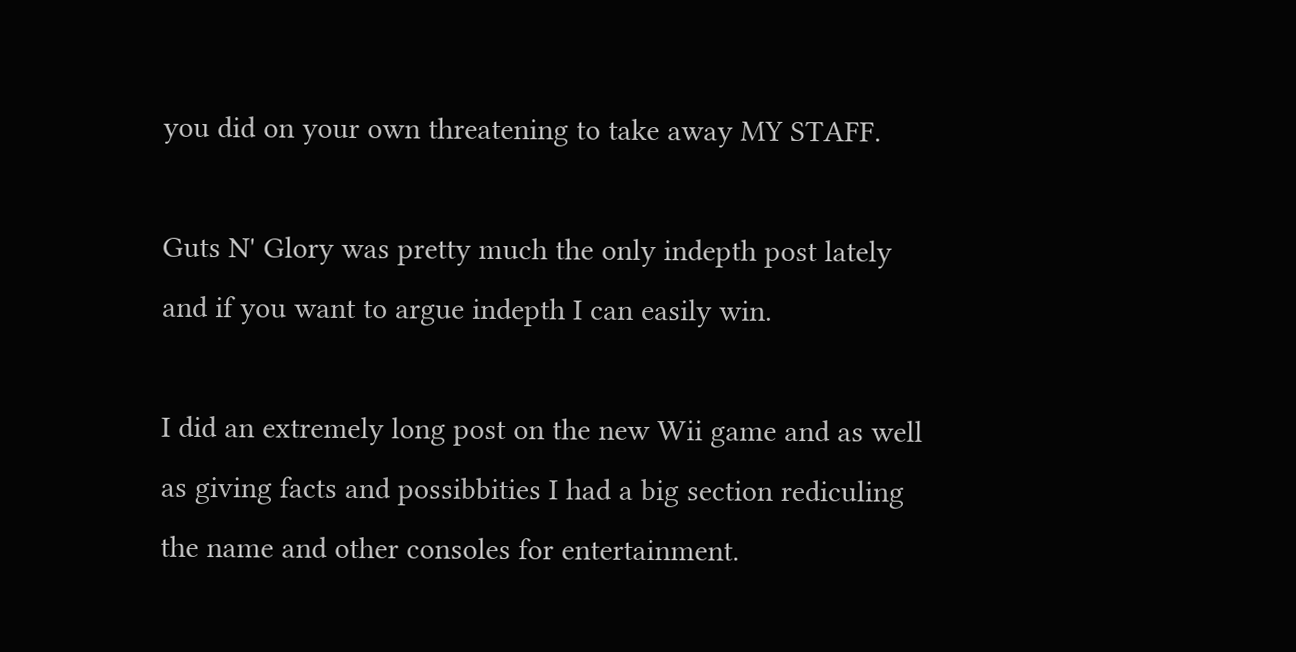you did on your own threatening to take away MY STAFF.

Guts N' Glory was pretty much the only indepth post lately and if you want to argue indepth I can easily win.

I did an extremely long post on the new Wii game and as well as giving facts and possibbities I had a big section rediculing the name and other consoles for entertainment.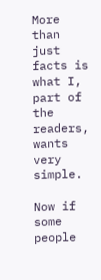More than just facts is what I, part of the readers, wants very simple.

Now if some people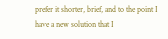prefer it shorter, brief, and to the point I have a new solution that I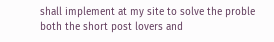shall implement at my site to solve the proble both the short post lovers and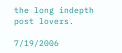the long indepth post lovers.

7/19/2006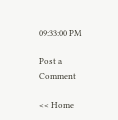09:33:00 PM

Post a Comment

<< Home